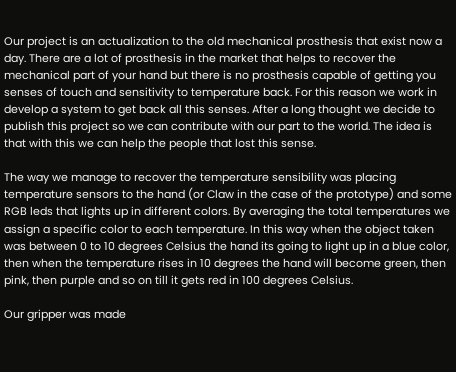Our project is an actualization to the old mechanical prosthesis that exist now a day. There are a lot of prosthesis in the market that helps to recover the mechanical part of your hand but there is no prosthesis capable of getting you senses of touch and sensitivity to temperature back. For this reason we work in develop a system to get back all this senses. After a long thought we decide to publish this project so we can contribute with our part to the world. The idea is that with this we can help the people that lost this sense.

The way we manage to recover the temperature sensibility was placing temperature sensors to the hand (or Claw in the case of the prototype) and some RGB leds that lights up in different colors. By averaging the total temperatures we assign a specific color to each temperature. In this way when the object taken was between 0 to 10 degrees Celsius the hand its going to light up in a blue color, then when the temperature rises in 10 degrees the hand will become green, then pink, then purple and so on till it gets red in 100 degrees Celsius.

Our gripper was made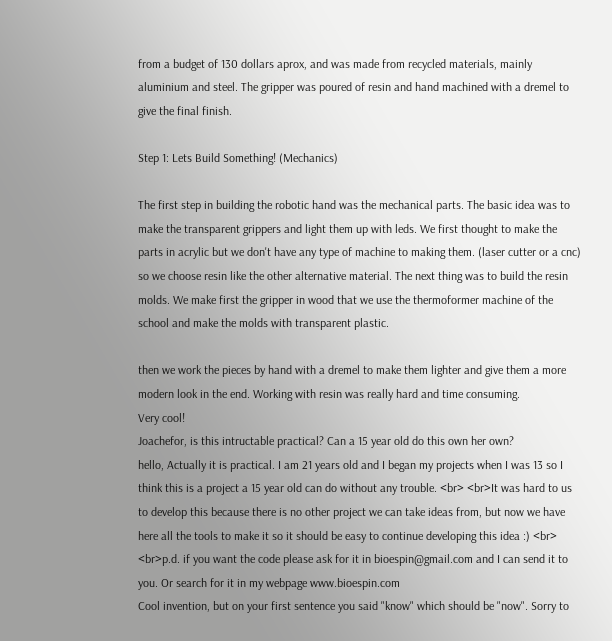from a budget of 130 dollars aprox, and was made from recycled materials, mainly aluminium and steel. The gripper was poured of resin and hand machined with a dremel to give the final finish.

Step 1: Lets Build Something! (Mechanics)

The first step in building the robotic hand was the mechanical parts. The basic idea was to make the transparent grippers and light them up with leds. We first thought to make the parts in acrylic but we don't have any type of machine to making them. (laser cutter or a cnc) so we choose resin like the other alternative material. The next thing was to build the resin molds. We make first the gripper in wood that we use the thermoformer machine of the school and make the molds with transparent plastic.

then we work the pieces by hand with a dremel to make them lighter and give them a more modern look in the end. Working with resin was really hard and time consuming.
Very cool!
Joachefor, is this intructable practical? Can a 15 year old do this own her own?
hello, Actually it is practical. I am 21 years old and I began my projects when I was 13 so I think this is a project a 15 year old can do without any trouble. <br> <br>It was hard to us to develop this because there is no other project we can take ideas from, but now we have here all the tools to make it so it should be easy to continue developing this idea :) <br> <br>p.d. if you want the code please ask for it in bioespin@gmail.com and I can send it to you. Or search for it in my webpage www.bioespin.com
Cool invention, but on your first sentence you said "know" which should be "now". Sorry to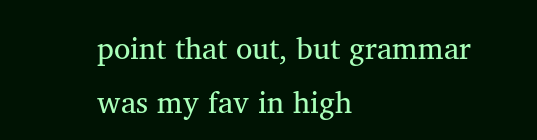point that out, but grammar was my fav in high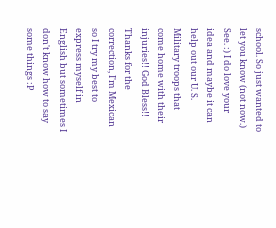school. So just wanted to let you know (not now.) See. :) I do love your idea and maybe it can help out our U. S. Military troops that come home with their injuries!! God Bless!!
Thanks for the correction, I'm Mexican so I try my best to express myself in English but sometimes I don't know how to say some things :P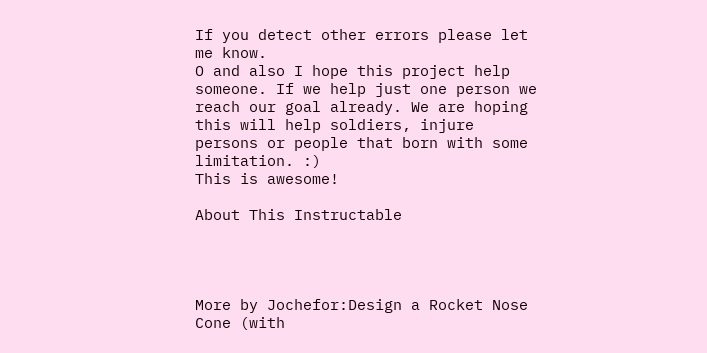If you detect other errors please let me know.
O and also I hope this project help someone. If we help just one person we reach our goal already. We are hoping this will help soldiers, injure persons or people that born with some limitation. :)
This is awesome!

About This Instructable




More by Jochefor:Design a Rocket Nose Cone (with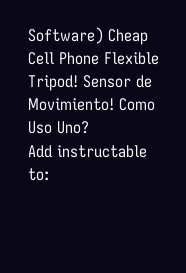Software) Cheap Cell Phone Flexible Tripod! Sensor de Movimiento! Como Uso Uno?
Add instructable to: